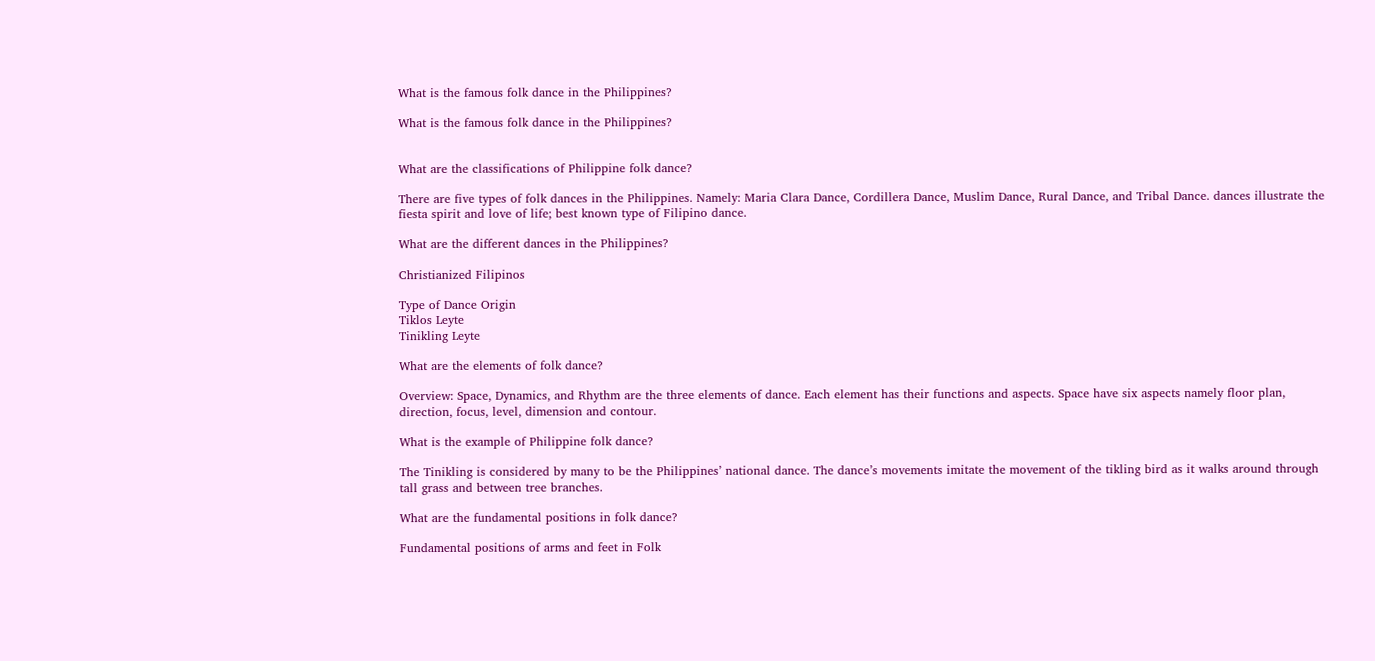What is the famous folk dance in the Philippines?

What is the famous folk dance in the Philippines?


What are the classifications of Philippine folk dance?

There are five types of folk dances in the Philippines. Namely: Maria Clara Dance, Cordillera Dance, Muslim Dance, Rural Dance, and Tribal Dance. dances illustrate the fiesta spirit and love of life; best known type of Filipino dance.

What are the different dances in the Philippines?

Christianized Filipinos

Type of Dance Origin
Tiklos Leyte
Tinikling Leyte

What are the elements of folk dance?

Overview: Space, Dynamics, and Rhythm are the three elements of dance. Each element has their functions and aspects. Space have six aspects namely floor plan, direction, focus, level, dimension and contour.

What is the example of Philippine folk dance?

The Tinikling is considered by many to be the Philippines’ national dance. The dance’s movements imitate the movement of the tikling bird as it walks around through tall grass and between tree branches.

What are the fundamental positions in folk dance?

Fundamental positions of arms and feet in Folk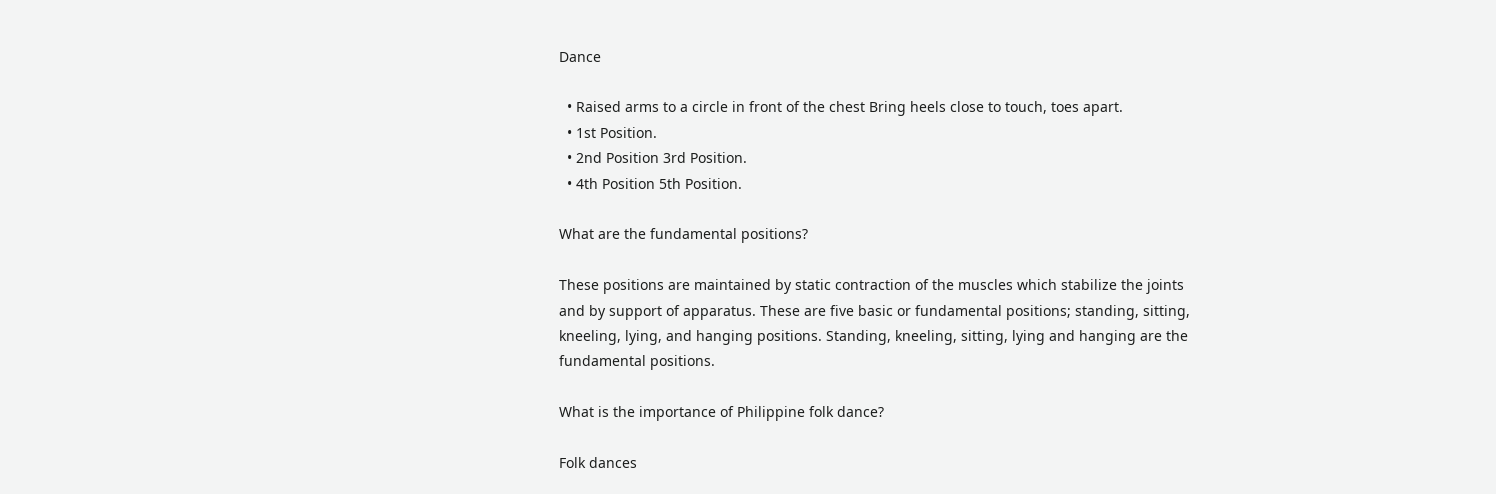Dance

  • Raised arms to a circle in front of the chest Bring heels close to touch, toes apart.
  • 1st Position.
  • 2nd Position 3rd Position.
  • 4th Position 5th Position.

What are the fundamental positions?

These positions are maintained by static contraction of the muscles which stabilize the joints and by support of apparatus. These are five basic or fundamental positions; standing, sitting, kneeling, lying, and hanging positions. Standing, kneeling, sitting, lying and hanging are the fundamental positions.

What is the importance of Philippine folk dance?

Folk dances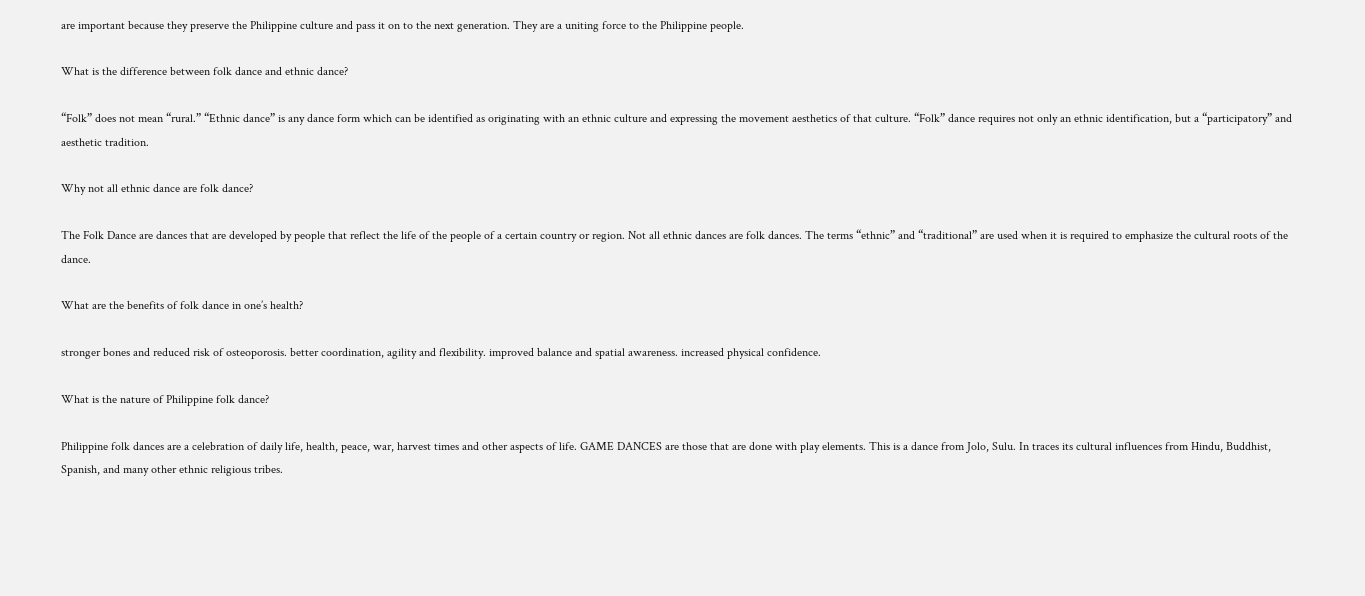are important because they preserve the Philippine culture and pass it on to the next generation. They are a uniting force to the Philippine people.

What is the difference between folk dance and ethnic dance?

“Folk” does not mean “rural.” “Ethnic dance” is any dance form which can be identified as originating with an ethnic culture and expressing the movement aesthetics of that culture. “Folk” dance requires not only an ethnic identification, but a “participatory” and aesthetic tradition.

Why not all ethnic dance are folk dance?

The Folk Dance are dances that are developed by people that reflect the life of the people of a certain country or region. Not all ethnic dances are folk dances. The terms “ethnic” and “traditional” are used when it is required to emphasize the cultural roots of the dance.

What are the benefits of folk dance in one’s health?

stronger bones and reduced risk of osteoporosis. better coordination, agility and flexibility. improved balance and spatial awareness. increased physical confidence.

What is the nature of Philippine folk dance?

Philippine folk dances are a celebration of daily life, health, peace, war, harvest times and other aspects of life. GAME DANCES are those that are done with play elements. This is a dance from Jolo, Sulu. In traces its cultural influences from Hindu, Buddhist, Spanish, and many other ethnic religious tribes.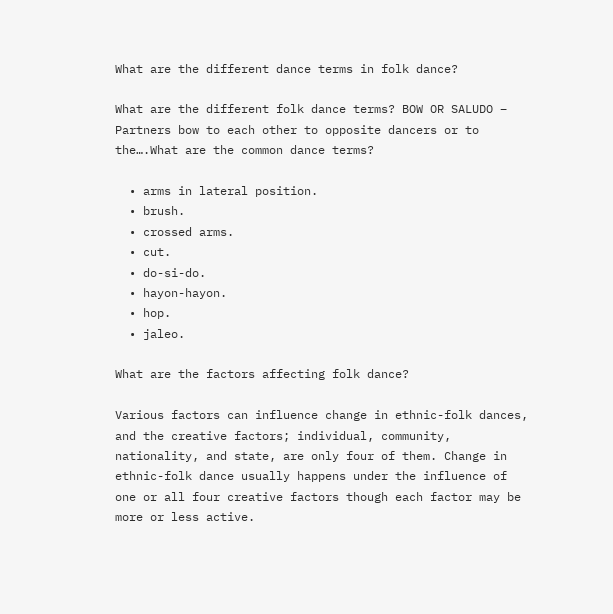What are the different dance terms in folk dance?

What are the different folk dance terms? BOW OR SALUDO – Partners bow to each other to opposite dancers or to the….What are the common dance terms?

  • arms in lateral position.
  • brush.
  • crossed arms.
  • cut.
  • do-si-do.
  • hayon-hayon.
  • hop.
  • jaleo.

What are the factors affecting folk dance?

Various factors can influence change in ethnic-folk dances, and the creative factors; individual, community, nationality, and state, are only four of them. Change in ethnic-folk dance usually happens under the influence of one or all four creative factors though each factor may be more or less active.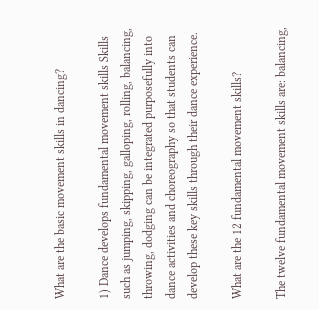What are the basic movement skills in dancing?

1) Dance develops fundamental movement skills Skills such as jumping, skipping, galloping, rolling, balancing, throwing, dodging can be integrated purposefully into dance activities and choreography so that students can develop these key skills through their dance experience.

What are the 12 fundamental movement skills?

The twelve fundamental movement skills are: balancing,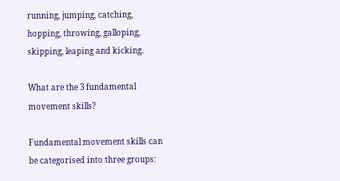running, jumping, catching, hopping, throwing, galloping, skipping, leaping and kicking.

What are the 3 fundamental movement skills?

Fundamental movement skills can be categorised into three groups: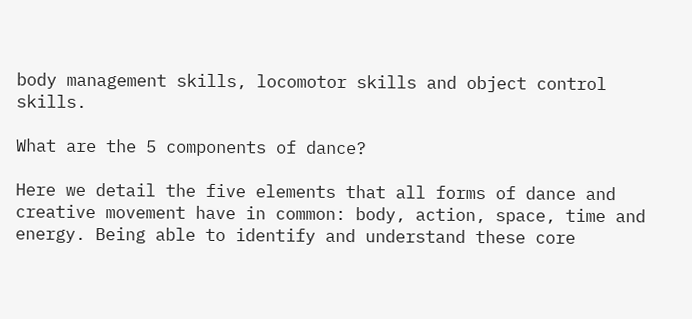body management skills, locomotor skills and object control skills.

What are the 5 components of dance?

Here we detail the five elements that all forms of dance and creative movement have in common: body, action, space, time and energy. Being able to identify and understand these core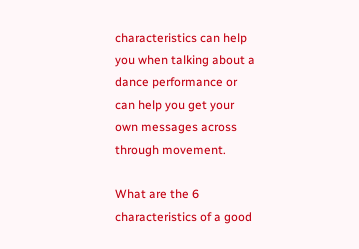characteristics can help you when talking about a dance performance or can help you get your own messages across through movement.

What are the 6 characteristics of a good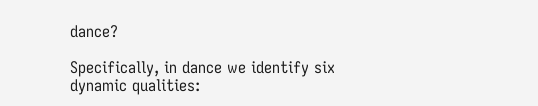dance?

Specifically, in dance we identify six dynamic qualities: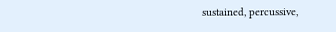sustained, percussive,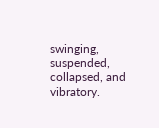swinging, suspended, collapsed, and vibratory.